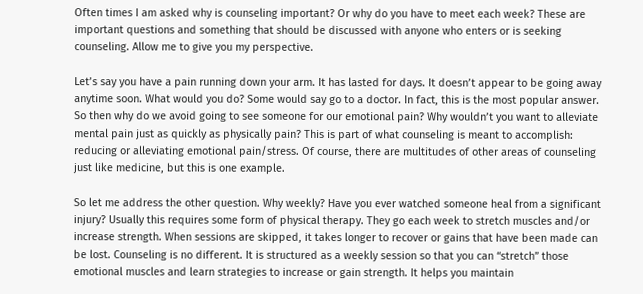Often times I am asked why is counseling important? Or why do you have to meet each week? These are important questions and something that should be discussed with anyone who enters or is seeking counseling. Allow me to give you my perspective.

Let’s say you have a pain running down your arm. It has lasted for days. It doesn’t appear to be going away anytime soon. What would you do? Some would say go to a doctor. In fact, this is the most popular answer. So then why do we avoid going to see someone for our emotional pain? Why wouldn’t you want to alleviate mental pain just as quickly as physically pain? This is part of what counseling is meant to accomplish: reducing or alleviating emotional pain/stress. Of course, there are multitudes of other areas of counseling just like medicine, but this is one example.

So let me address the other question. Why weekly? Have you ever watched someone heal from a significant injury? Usually this requires some form of physical therapy. They go each week to stretch muscles and/or increase strength. When sessions are skipped, it takes longer to recover or gains that have been made can be lost. Counseling is no different. It is structured as a weekly session so that you can “stretch” those emotional muscles and learn strategies to increase or gain strength. It helps you maintain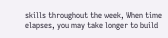skills throughout the week, When time elapses, you may take longer to build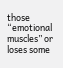those “emotional muscles” or loses some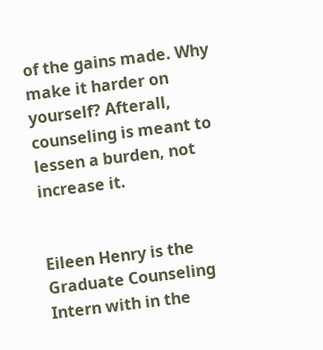of the gains made. Why make it harder on yourself? Afterall, counseling is meant to lessen a burden, not increase it.


Eileen Henry is the Graduate Counseling Intern with in the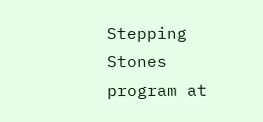Stepping Stones program at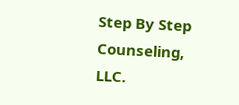Step By Step Counseling, LLC.